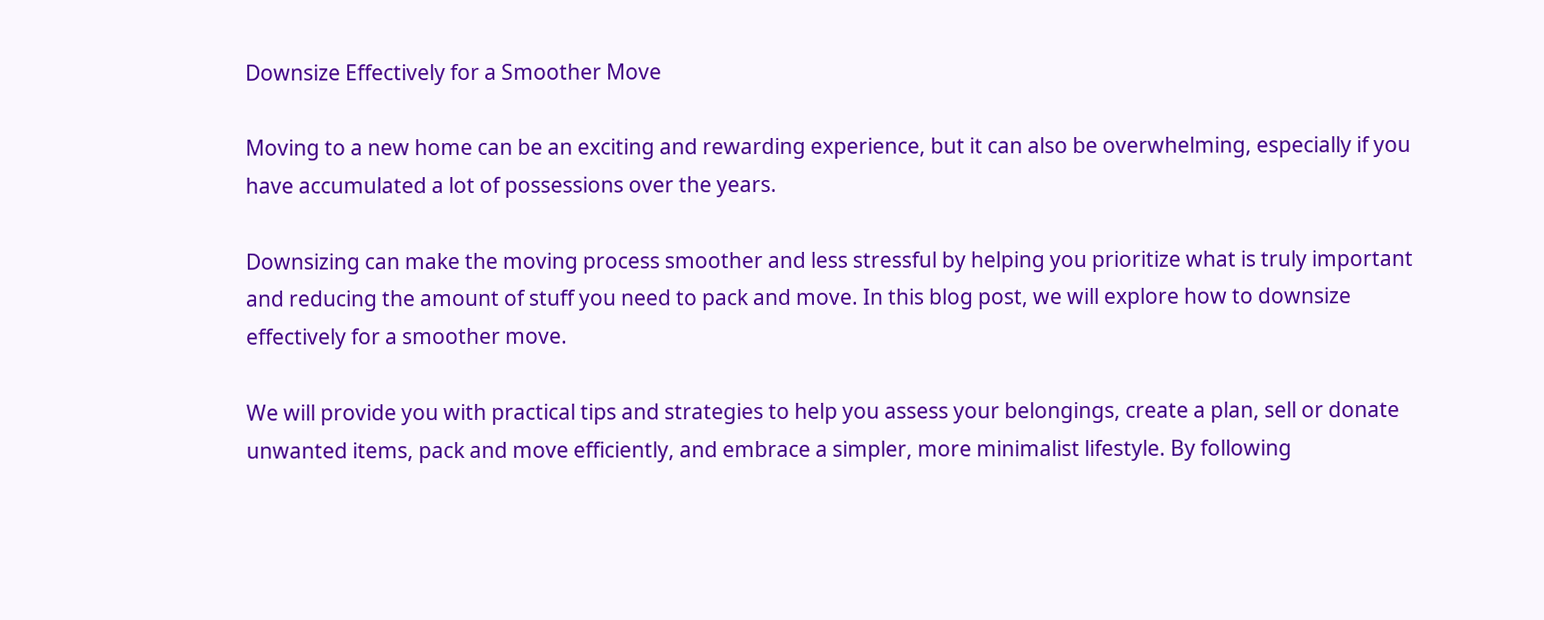Downsize Effectively for a Smoother Move

Moving to a new home can be an exciting and rewarding experience, but it can also be overwhelming, especially if you have accumulated a lot of possessions over the years.

Downsizing can make the moving process smoother and less stressful by helping you prioritize what is truly important and reducing the amount of stuff you need to pack and move. In this blog post, we will explore how to downsize effectively for a smoother move.

We will provide you with practical tips and strategies to help you assess your belongings, create a plan, sell or donate unwanted items, pack and move efficiently, and embrace a simpler, more minimalist lifestyle. By following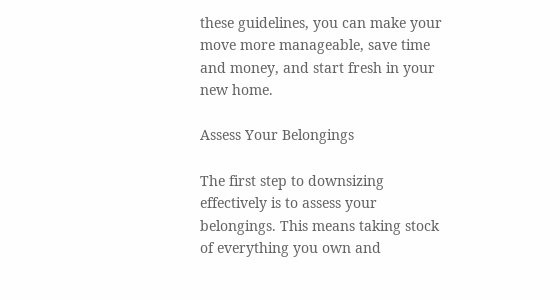these guidelines, you can make your move more manageable, save time and money, and start fresh in your new home.

Assess Your Belongings

The first step to downsizing effectively is to assess your belongings. This means taking stock of everything you own and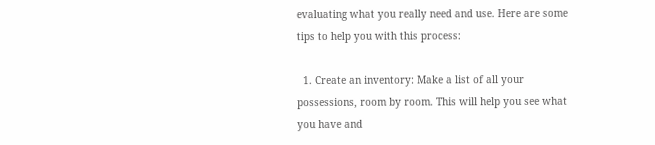evaluating what you really need and use. Here are some tips to help you with this process:

  1. Create an inventory: Make a list of all your possessions, room by room. This will help you see what you have and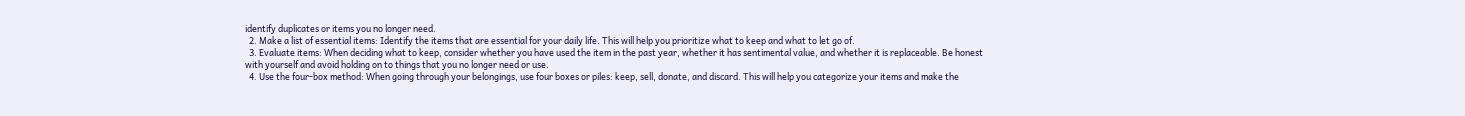identify duplicates or items you no longer need.
  2. Make a list of essential items: Identify the items that are essential for your daily life. This will help you prioritize what to keep and what to let go of.
  3. Evaluate items: When deciding what to keep, consider whether you have used the item in the past year, whether it has sentimental value, and whether it is replaceable. Be honest with yourself and avoid holding on to things that you no longer need or use.
  4. Use the four-box method: When going through your belongings, use four boxes or piles: keep, sell, donate, and discard. This will help you categorize your items and make the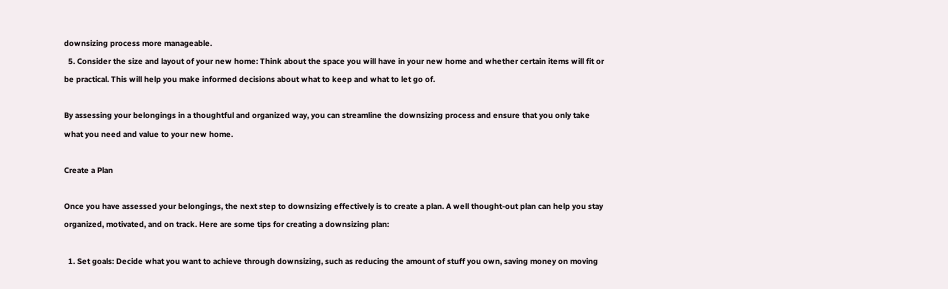downsizing process more manageable.
  5. Consider the size and layout of your new home: Think about the space you will have in your new home and whether certain items will fit or be practical. This will help you make informed decisions about what to keep and what to let go of.

By assessing your belongings in a thoughtful and organized way, you can streamline the downsizing process and ensure that you only take what you need and value to your new home.

Create a Plan

Once you have assessed your belongings, the next step to downsizing effectively is to create a plan. A well thought-out plan can help you stay organized, motivated, and on track. Here are some tips for creating a downsizing plan:

  1. Set goals: Decide what you want to achieve through downsizing, such as reducing the amount of stuff you own, saving money on moving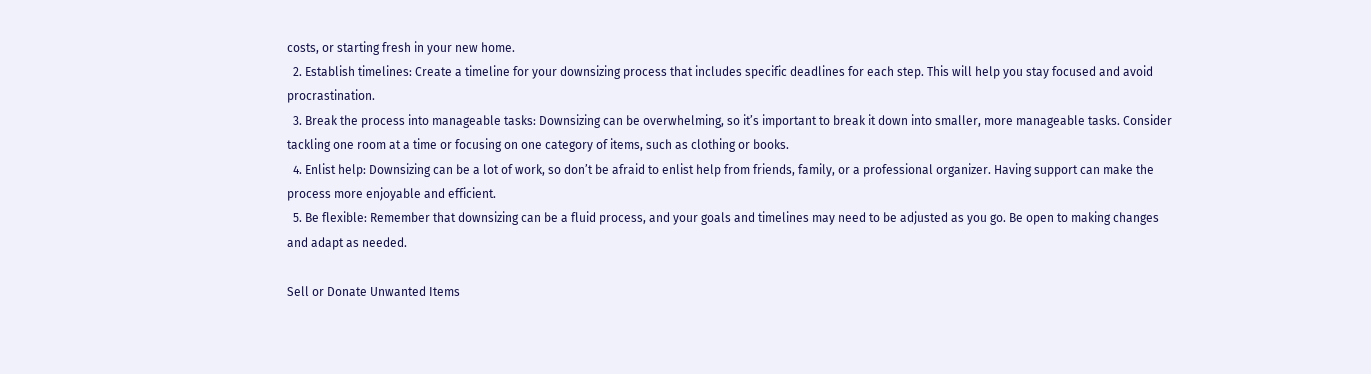costs, or starting fresh in your new home.
  2. Establish timelines: Create a timeline for your downsizing process that includes specific deadlines for each step. This will help you stay focused and avoid procrastination.
  3. Break the process into manageable tasks: Downsizing can be overwhelming, so it’s important to break it down into smaller, more manageable tasks. Consider tackling one room at a time or focusing on one category of items, such as clothing or books.
  4. Enlist help: Downsizing can be a lot of work, so don’t be afraid to enlist help from friends, family, or a professional organizer. Having support can make the process more enjoyable and efficient.
  5. Be flexible: Remember that downsizing can be a fluid process, and your goals and timelines may need to be adjusted as you go. Be open to making changes and adapt as needed.

Sell or Donate Unwanted Items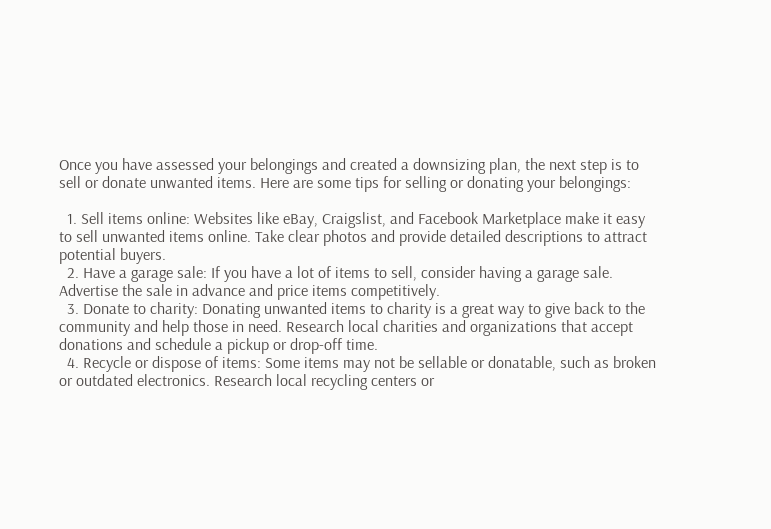Once you have assessed your belongings and created a downsizing plan, the next step is to sell or donate unwanted items. Here are some tips for selling or donating your belongings:

  1. Sell items online: Websites like eBay, Craigslist, and Facebook Marketplace make it easy to sell unwanted items online. Take clear photos and provide detailed descriptions to attract potential buyers.
  2. Have a garage sale: If you have a lot of items to sell, consider having a garage sale. Advertise the sale in advance and price items competitively.
  3. Donate to charity: Donating unwanted items to charity is a great way to give back to the community and help those in need. Research local charities and organizations that accept donations and schedule a pickup or drop-off time.
  4. Recycle or dispose of items: Some items may not be sellable or donatable, such as broken or outdated electronics. Research local recycling centers or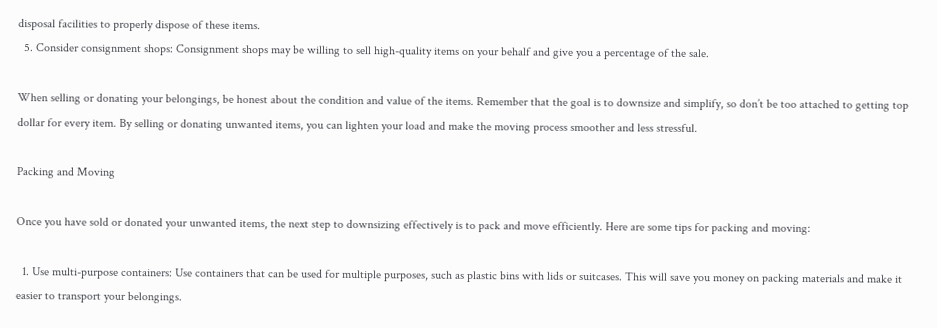disposal facilities to properly dispose of these items.
  5. Consider consignment shops: Consignment shops may be willing to sell high-quality items on your behalf and give you a percentage of the sale.

When selling or donating your belongings, be honest about the condition and value of the items. Remember that the goal is to downsize and simplify, so don’t be too attached to getting top dollar for every item. By selling or donating unwanted items, you can lighten your load and make the moving process smoother and less stressful.

Packing and Moving

Once you have sold or donated your unwanted items, the next step to downsizing effectively is to pack and move efficiently. Here are some tips for packing and moving:

  1. Use multi-purpose containers: Use containers that can be used for multiple purposes, such as plastic bins with lids or suitcases. This will save you money on packing materials and make it easier to transport your belongings.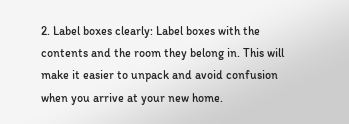2. Label boxes clearly: Label boxes with the contents and the room they belong in. This will make it easier to unpack and avoid confusion when you arrive at your new home.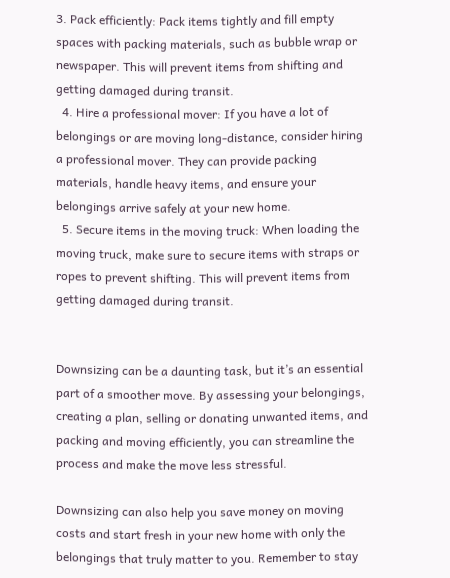3. Pack efficiently: Pack items tightly and fill empty spaces with packing materials, such as bubble wrap or newspaper. This will prevent items from shifting and getting damaged during transit.
  4. Hire a professional mover: If you have a lot of belongings or are moving long-distance, consider hiring a professional mover. They can provide packing materials, handle heavy items, and ensure your belongings arrive safely at your new home.
  5. Secure items in the moving truck: When loading the moving truck, make sure to secure items with straps or ropes to prevent shifting. This will prevent items from getting damaged during transit.


Downsizing can be a daunting task, but it’s an essential part of a smoother move. By assessing your belongings, creating a plan, selling or donating unwanted items, and packing and moving efficiently, you can streamline the process and make the move less stressful.

Downsizing can also help you save money on moving costs and start fresh in your new home with only the belongings that truly matter to you. Remember to stay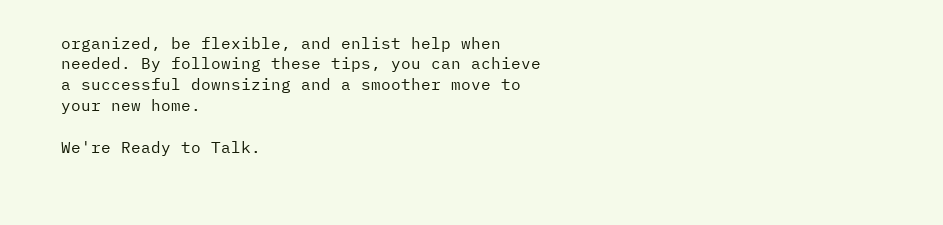organized, be flexible, and enlist help when needed. By following these tips, you can achieve a successful downsizing and a smoother move to your new home.

We're Ready to Talk.